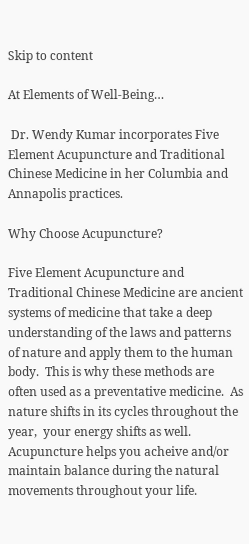Skip to content

At Elements of Well-Being…

 Dr. Wendy Kumar incorporates Five Element Acupuncture and Traditional Chinese Medicine in her Columbia and Annapolis practices.

Why Choose Acupuncture?

Five Element Acupuncture and Traditional Chinese Medicine are ancient systems of medicine that take a deep understanding of the laws and patterns of nature and apply them to the human body.  This is why these methods are often used as a preventative medicine.  As nature shifts in its cycles throughout the year,  your energy shifts as well.  Acupuncture helps you acheive and/or maintain balance during the natural movements throughout your life.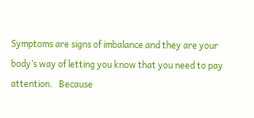Symptoms are signs of imbalance and they are your body’s way of letting you know that you need to pay attention.   Because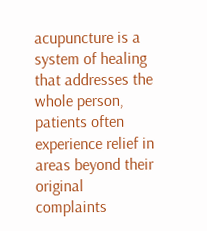acupuncture is a system of healing that addresses the whole person, patients often experience relief in areas beyond their original complaints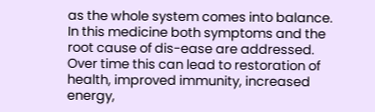as the whole system comes into balance.   In this medicine both symptoms and the root cause of dis-ease are addressed.  Over time this can lead to restoration of health, improved immunity, increased energy,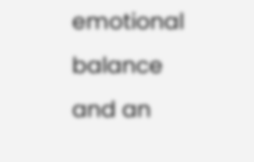emotional balance and an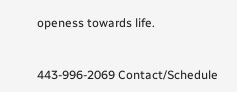openess towards life.


443-996-2069 Contact/Schedule